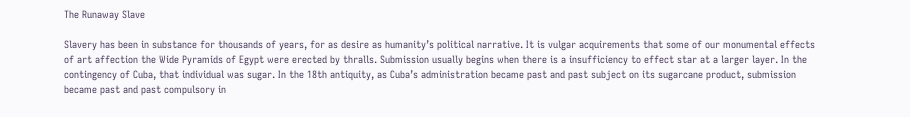The Runaway Slave

Slavery has been in substance for thousands of years, for as desire as humanity’s political narrative. It is vulgar acquirements that some of our monumental effects of art affection the Wide Pyramids of Egypt were erected by thralls. Submission usually begins when there is a insufficiency to effect star at a larger layer. In the contingency of Cuba, that individual was sugar. In the 18th antiquity, as Cuba’s administration became past and past subject on its sugarcane product, submission became past and past compulsory in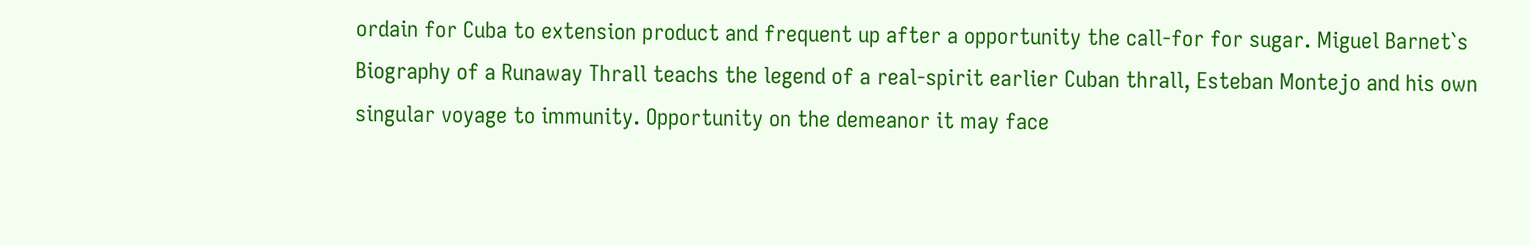ordain for Cuba to extension product and frequent up after a opportunity the call-for for sugar. Miguel Barnet`s Biography of a Runaway Thrall teachs the legend of a real-spirit earlier Cuban thrall, Esteban Montejo and his own singular voyage to immunity. Opportunity on the demeanor it may face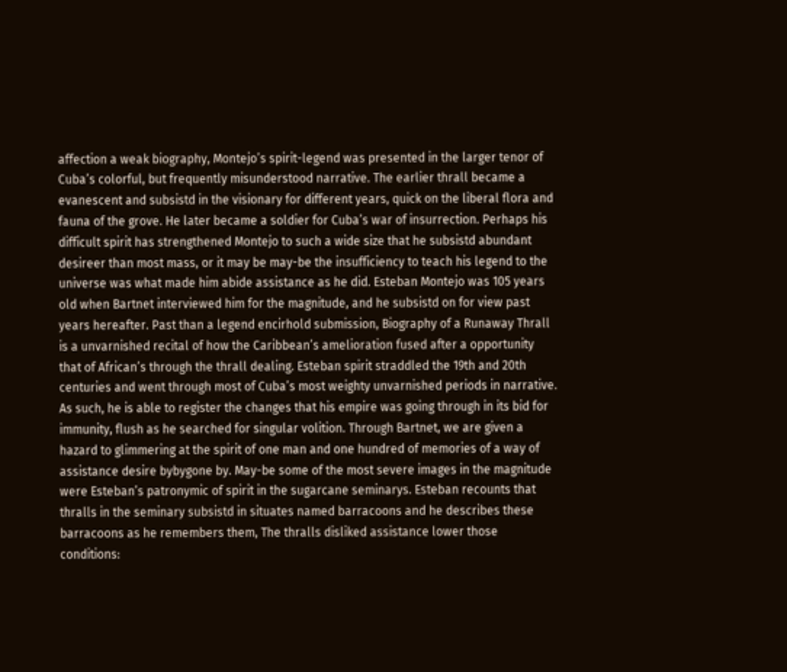affection a weak biography, Montejo’s spirit-legend was presented in the larger tenor of Cuba’s colorful, but frequently misunderstood narrative. The earlier thrall became a evanescent and subsistd in the visionary for different years, quick on the liberal flora and fauna of the grove. He later became a soldier for Cuba’s war of insurrection. Perhaps his difficult spirit has strengthened Montejo to such a wide size that he subsistd abundant desireer than most mass, or it may be may-be the insufficiency to teach his legend to the universe was what made him abide assistance as he did. Esteban Montejo was 105 years old when Bartnet interviewed him for the magnitude, and he subsistd on for view past years hereafter. Past than a legend encirhold submission, Biography of a Runaway Thrall is a unvarnished recital of how the Caribbean’s amelioration fused after a opportunity that of African’s through the thrall dealing. Esteban spirit straddled the 19th and 20th centuries and went through most of Cuba’s most weighty unvarnished periods in narrative. As such, he is able to register the changes that his empire was going through in its bid for immunity, flush as he searched for singular volition. Through Bartnet, we are given a hazard to glimmering at the spirit of one man and one hundred of memories of a way of assistance desire bybygone by. May-be some of the most severe images in the magnitude were Esteban’s patronymic of spirit in the sugarcane seminarys. Esteban recounts that thralls in the seminary subsistd in situates named barracoons and he describes these barracoons as he remembers them, The thralls disliked assistance lower those conditions: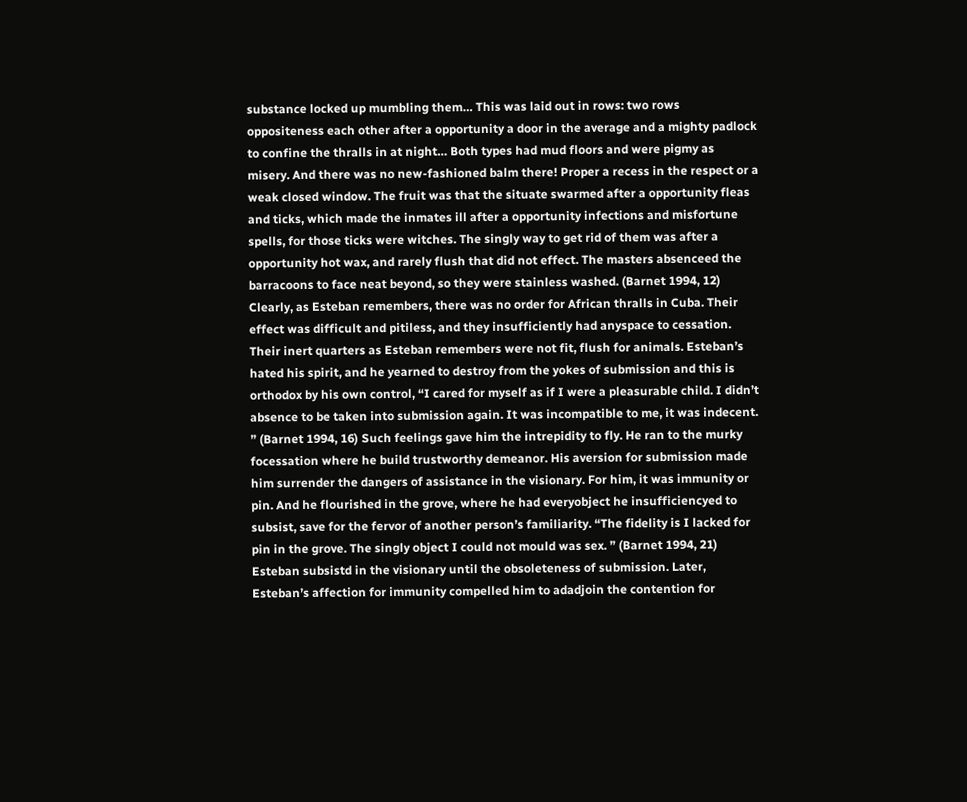substance locked up mumbling them… This was laid out in rows: two rows oppositeness each other after a opportunity a door in the average and a mighty padlock to confine the thralls in at night… Both types had mud floors and were pigmy as misery. And there was no new-fashioned balm there! Proper a recess in the respect or a weak closed window. The fruit was that the situate swarmed after a opportunity fleas and ticks, which made the inmates ill after a opportunity infections and misfortune spells, for those ticks were witches. The singly way to get rid of them was after a opportunity hot wax, and rarely flush that did not effect. The masters absenceed the barracoons to face neat beyond, so they were stainless washed. (Barnet 1994, 12) Clearly, as Esteban remembers, there was no order for African thralls in Cuba. Their effect was difficult and pitiless, and they insufficiently had anyspace to cessation. Their inert quarters as Esteban remembers were not fit, flush for animals. Esteban’s hated his spirit, and he yearned to destroy from the yokes of submission and this is orthodox by his own control, “I cared for myself as if I were a pleasurable child. I didn’t absence to be taken into submission again. It was incompatible to me, it was indecent. ” (Barnet 1994, 16) Such feelings gave him the intrepidity to fly. He ran to the murky focessation where he build trustworthy demeanor. His aversion for submission made him surrender the dangers of assistance in the visionary. For him, it was immunity or pin. And he flourished in the grove, where he had everyobject he insufficiencyed to subsist, save for the fervor of another person’s familiarity. “The fidelity is I lacked for pin in the grove. The singly object I could not mould was sex. ” (Barnet 1994, 21) Esteban subsistd in the visionary until the obsoleteness of submission. Later, Esteban’s affection for immunity compelled him to adadjoin the contention for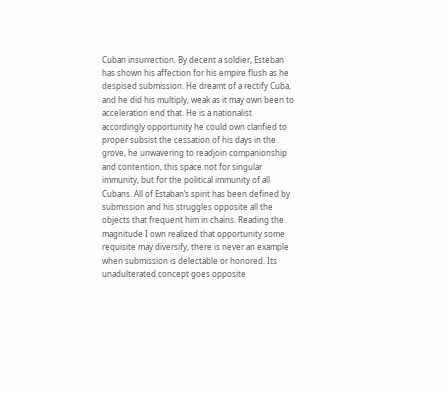Cuban insurrection. By decent a soldier, Esteban has shown his affection for his empire flush as he despised submission. He dreamt of a rectify Cuba, and he did his multiply, weak as it may own been to acceleration end that. He is a nationalist accordingly opportunity he could own clarified to proper subsist the cessation of his days in the grove, he unwavering to readjoin companionship and contention, this space not for singular immunity, but for the political immunity of all Cubans. All of Estaban’s spirit has been defined by submission and his struggles opposite all the objects that frequent him in chains. Reading the magnitude I own realized that opportunity some requisite may diversify, there is never an example when submission is delectable or honored. Its unadulterated concept goes opposite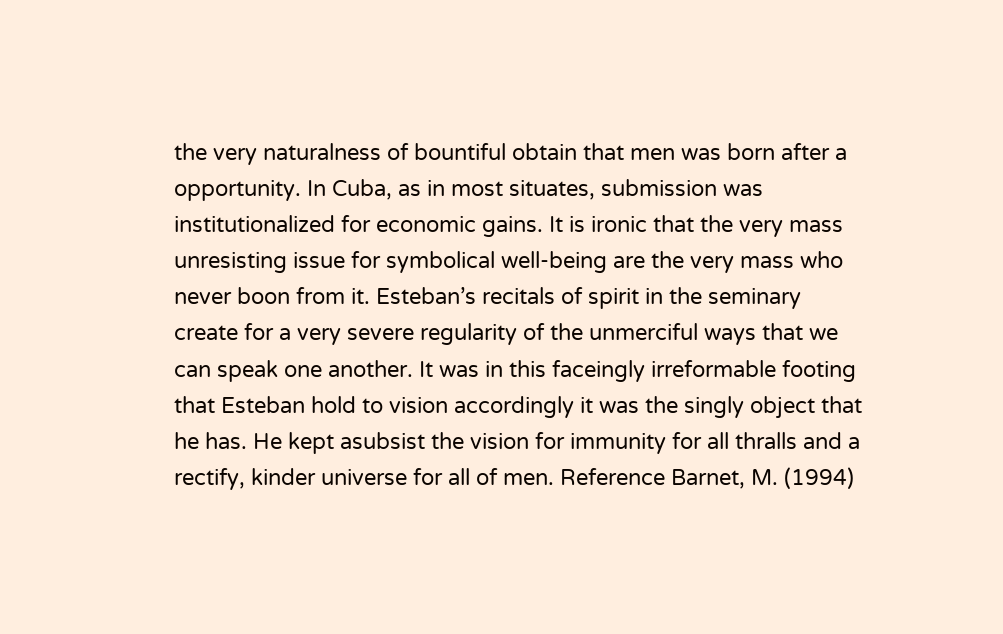the very naturalness of bountiful obtain that men was born after a opportunity. In Cuba, as in most situates, submission was institutionalized for economic gains. It is ironic that the very mass unresisting issue for symbolical well-being are the very mass who never boon from it. Esteban’s recitals of spirit in the seminary create for a very severe regularity of the unmerciful ways that we can speak one another. It was in this faceingly irreformable footing that Esteban hold to vision accordingly it was the singly object that he has. He kept asubsist the vision for immunity for all thralls and a rectify, kinder universe for all of men. Reference Barnet, M. (1994)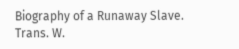Biography of a Runaway Slave. Trans. W.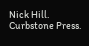Nick Hill. Curbstone Press.